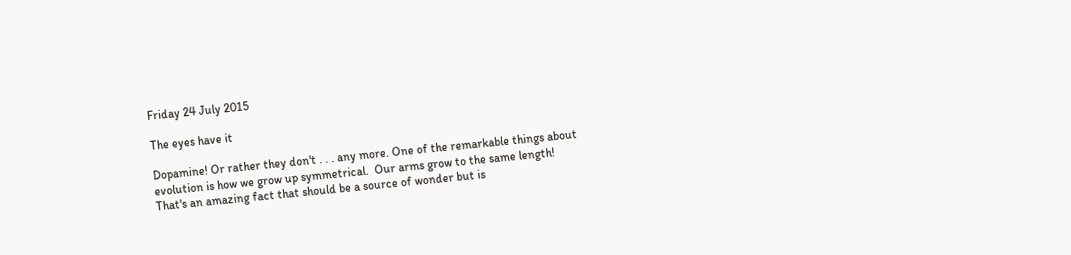Friday 24 July 2015

The eyes have it

Dopamine! Or rather they don't . . . any more. One of the remarkable things about evolution is how we grow up symmetrical.  Our arms grow to the same length! That's an amazing fact that should be a source of wonder but is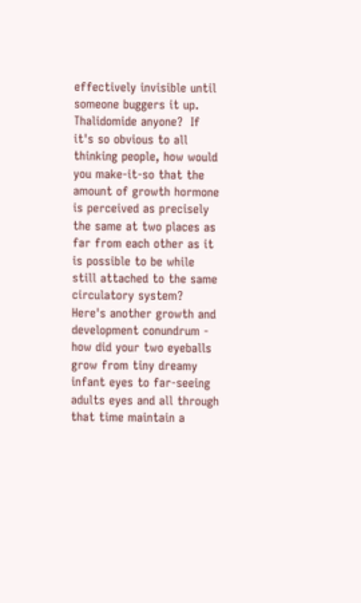effectively invisible until someone buggers it up. Thalidomide anyone?  If it's so obvious to all thinking people, how would you make-it-so that the amount of growth hormone is perceived as precisely the same at two places as far from each other as it is possible to be while still attached to the same circulatory system? Here's another growth and development conundrum - how did your two eyeballs grow from tiny dreamy infant eyes to far-seeing adults eyes and all through that time maintain a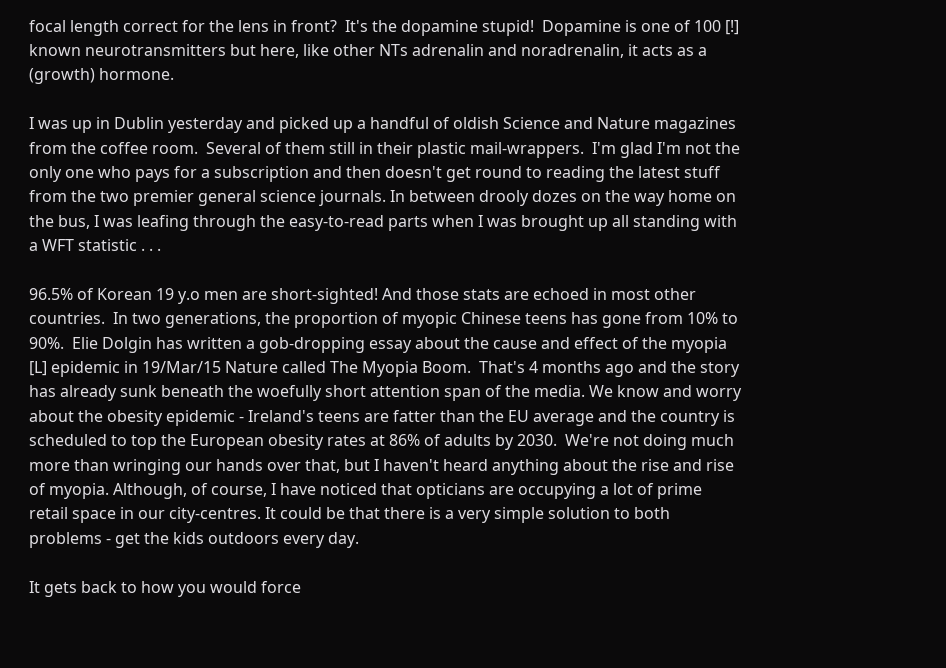focal length correct for the lens in front?  It's the dopamine stupid!  Dopamine is one of 100 [!] known neurotransmitters but here, like other NTs adrenalin and noradrenalin, it acts as a (growth) hormone.

I was up in Dublin yesterday and picked up a handful of oldish Science and Nature magazines from the coffee room.  Several of them still in their plastic mail-wrappers.  I'm glad I'm not the only one who pays for a subscription and then doesn't get round to reading the latest stuff from the two premier general science journals. In between drooly dozes on the way home on the bus, I was leafing through the easy-to-read parts when I was brought up all standing with a WFT statistic . . .

96.5% of Korean 19 y.o men are short-sighted! And those stats are echoed in most other countries.  In two generations, the proportion of myopic Chinese teens has gone from 10% to 90%.  Elie Dolgin has written a gob-dropping essay about the cause and effect of the myopia [L] epidemic in 19/Mar/15 Nature called The Myopia Boom.  That's 4 months ago and the story has already sunk beneath the woefully short attention span of the media. We know and worry about the obesity epidemic - Ireland's teens are fatter than the EU average and the country is scheduled to top the European obesity rates at 86% of adults by 2030.  We're not doing much more than wringing our hands over that, but I haven't heard anything about the rise and rise of myopia. Although, of course, I have noticed that opticians are occupying a lot of prime retail space in our city-centres. It could be that there is a very simple solution to both problems - get the kids outdoors every day.

It gets back to how you would force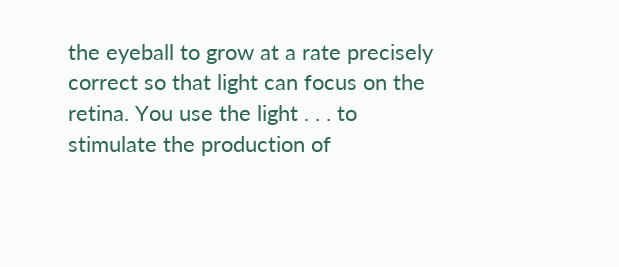the eyeball to grow at a rate precisely correct so that light can focus on the retina. You use the light . . . to stimulate the production of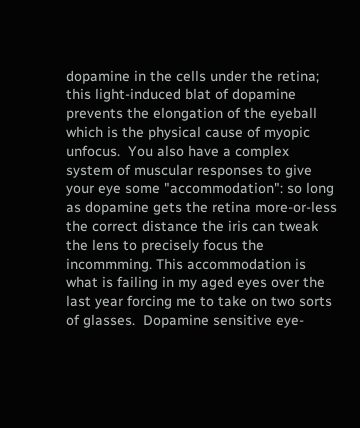dopamine in the cells under the retina; this light-induced blat of dopamine prevents the elongation of the eyeball which is the physical cause of myopic unfocus.  You also have a complex system of muscular responses to give your eye some "accommodation": so long as dopamine gets the retina more-or-less the correct distance the iris can tweak the lens to precisely focus the incommming. This accommodation is what is failing in my aged eyes over the last year forcing me to take on two sorts of glasses.  Dopamine sensitive eye-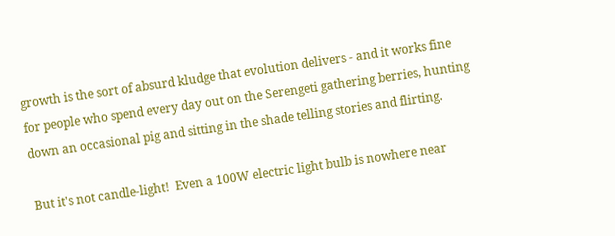growth is the sort of absurd kludge that evolution delivers - and it works fine for people who spend every day out on the Serengeti gathering berries, hunting down an occasional pig and sitting in the shade telling stories and flirting.

But it's not candle-light!  Even a 100W electric light bulb is nowhere near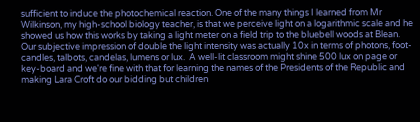sufficient to induce the photochemical reaction. One of the many things I learned from Mr Wilkinson, my high-school biology teacher, is that we perceive light on a logarithmic scale and he showed us how this works by taking a light meter on a field trip to the bluebell woods at Blean.  Our subjective impression of double the light intensity was actually 10x in terms of photons, foot-candles, talbots, candelas, lumens or lux.  A well-lit classroom might shine 500 lux on page or key-board and we're fine with that for learning the names of the Presidents of the Republic and making Lara Croft do our bidding but children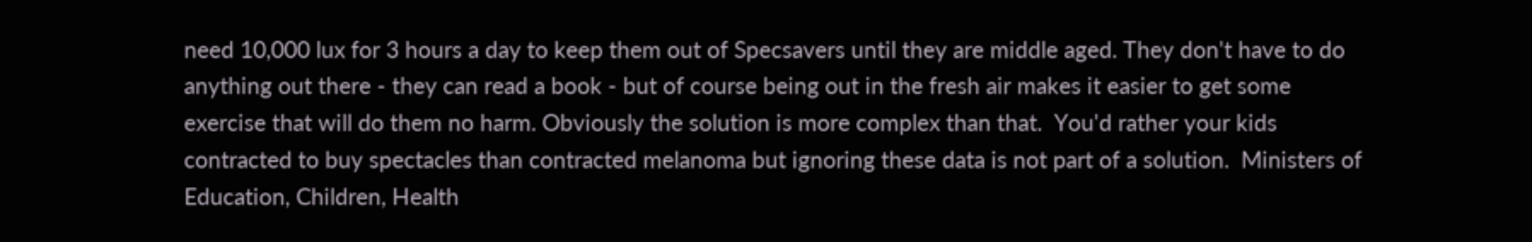need 10,000 lux for 3 hours a day to keep them out of Specsavers until they are middle aged. They don't have to do anything out there - they can read a book - but of course being out in the fresh air makes it easier to get some exercise that will do them no harm. Obviously the solution is more complex than that.  You'd rather your kids contracted to buy spectacles than contracted melanoma but ignoring these data is not part of a solution.  Ministers of Education, Children, Health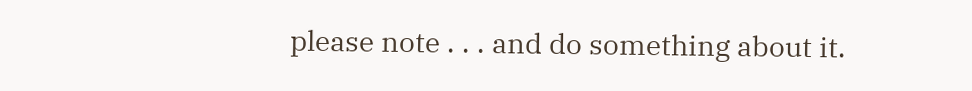please note . . . and do something about it.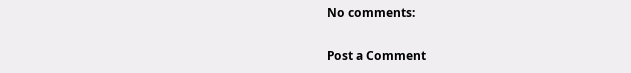No comments:

Post a Comment